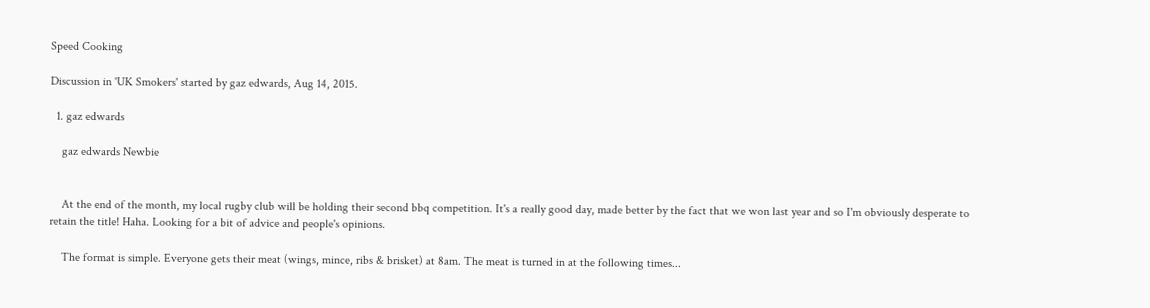Speed Cooking

Discussion in 'UK Smokers' started by gaz edwards, Aug 14, 2015.

  1. gaz edwards

    gaz edwards Newbie


    At the end of the month, my local rugby club will be holding their second bbq competition. It's a really good day, made better by the fact that we won last year and so I'm obviously desperate to retain the title! Haha. Looking for a bit of advice and people's opinions.

    The format is simple. Everyone gets their meat (wings, mince, ribs & brisket) at 8am. The meat is turned in at the following times...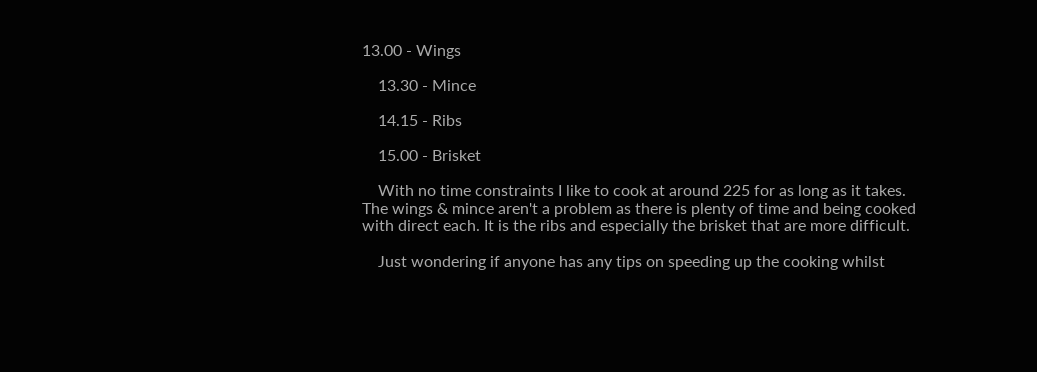13.00 - Wings

    13.30 - Mince

    14.15 - Ribs

    15.00 - Brisket

    With no time constraints I like to cook at around 225 for as long as it takes. The wings & mince aren't a problem as there is plenty of time and being cooked with direct each. It is the ribs and especially the brisket that are more difficult.

    Just wondering if anyone has any tips on speeding up the cooking whilst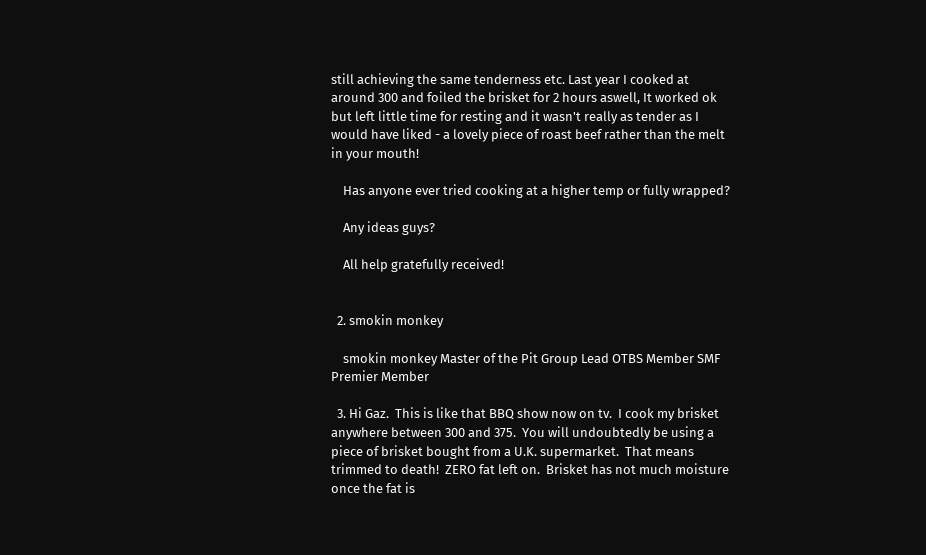still achieving the same tenderness etc. Last year I cooked at around 300 and foiled the brisket for 2 hours aswell, It worked ok but left little time for resting and it wasn't really as tender as I would have liked - a lovely piece of roast beef rather than the melt in your mouth!

    Has anyone ever tried cooking at a higher temp or fully wrapped?

    Any ideas guys?

    All help gratefully received!


  2. smokin monkey

    smokin monkey Master of the Pit Group Lead OTBS Member SMF Premier Member

  3. Hi Gaz.  This is like that BBQ show now on tv.  I cook my brisket anywhere between 300 and 375.  You will undoubtedly be using a piece of brisket bought from a U.K. supermarket.  That means trimmed to death!  ZERO fat left on.  Brisket has not much moisture once the fat is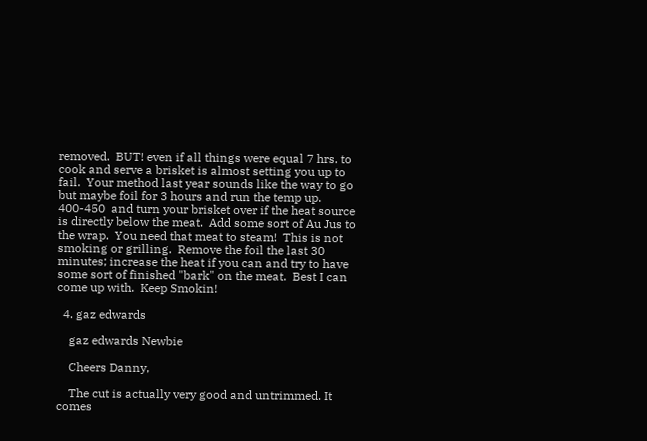removed.  BUT! even if all things were equal 7 hrs. to cook and serve a brisket is almost setting you up to fail.  Your method last year sounds like the way to go but maybe foil for 3 hours and run the temp up.  400-450  and turn your brisket over if the heat source is directly below the meat.  Add some sort of Au Jus to the wrap.  You need that meat to steam!  This is not smoking or grilling.  Remove the foil the last 30 minutes; increase the heat if you can and try to have some sort of finished "bark" on the meat.  Best I can come up with.  Keep Smokin!

  4. gaz edwards

    gaz edwards Newbie

    Cheers Danny,

    The cut is actually very good and untrimmed. It comes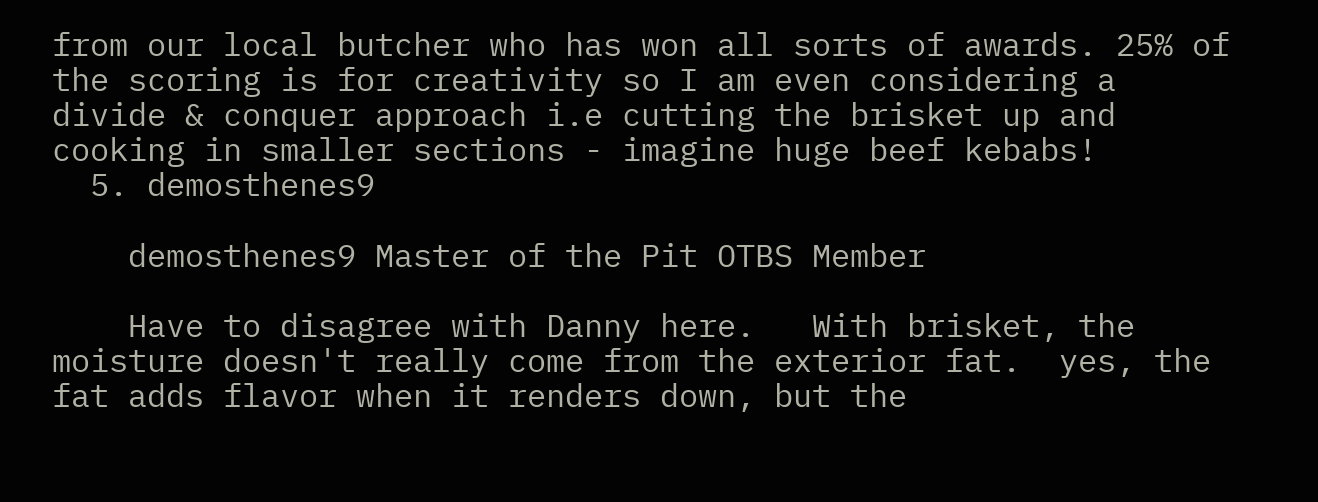from our local butcher who has won all sorts of awards. 25% of the scoring is for creativity so I am even considering a divide & conquer approach i.e cutting the brisket up and cooking in smaller sections - imagine huge beef kebabs!
  5. demosthenes9

    demosthenes9 Master of the Pit OTBS Member

    Have to disagree with Danny here.   With brisket, the moisture doesn't really come from the exterior fat.  yes, the fat adds flavor when it renders down, but the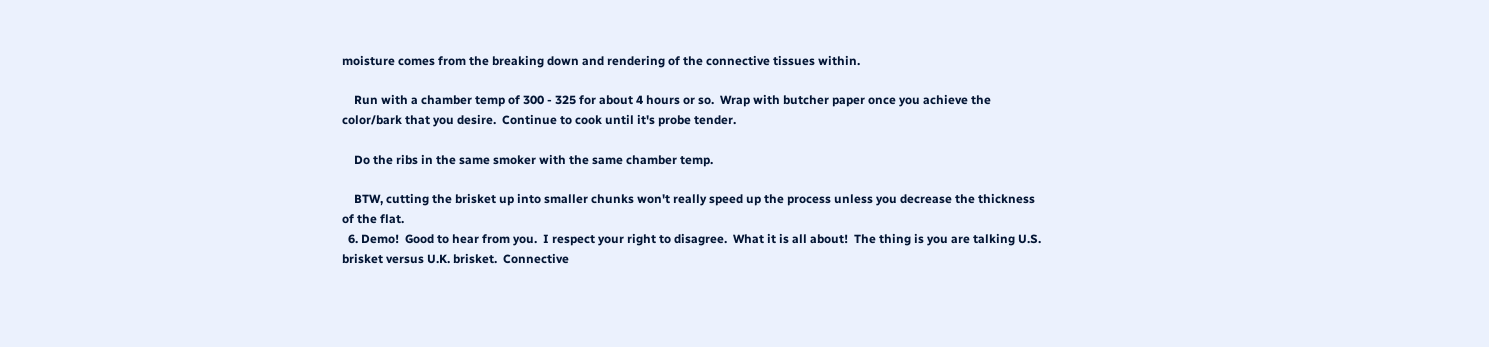moisture comes from the breaking down and rendering of the connective tissues within.

    Run with a chamber temp of 300 - 325 for about 4 hours or so.  Wrap with butcher paper once you achieve the color/bark that you desire.  Continue to cook until it's probe tender.

    Do the ribs in the same smoker with the same chamber temp.

    BTW, cutting the brisket up into smaller chunks won't really speed up the process unless you decrease the thickness of the flat.
  6. Demo!  Good to hear from you.  I respect your right to disagree.  What it is all about!  The thing is you are talking U.S. brisket versus U.K. brisket.  Connective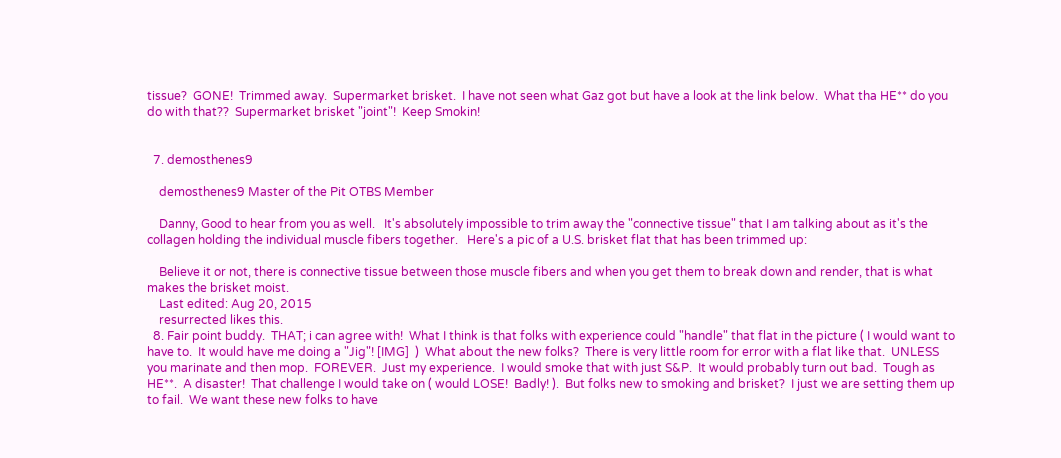tissue?  GONE!  Trimmed away.  Supermarket brisket.  I have not seen what Gaz got but have a look at the link below.  What tha HE** do you do with that??  Supermarket brisket "joint"!  Keep Smokin!


  7. demosthenes9

    demosthenes9 Master of the Pit OTBS Member

    Danny, Good to hear from you as well.   It's absolutely impossible to trim away the "connective tissue" that I am talking about as it's the collagen holding the individual muscle fibers together.   Here's a pic of a U.S. brisket flat that has been trimmed up:

    Believe it or not, there is connective tissue between those muscle fibers and when you get them to break down and render, that is what makes the brisket moist.
    Last edited: Aug 20, 2015
    resurrected likes this.
  8. Fair point buddy.  THAT; i can agree with!  What I think is that folks with experience could "handle" that flat in the picture ( I would want to have to.  It would have me doing a "Jig"! [IMG]  )  What about the new folks?  There is very little room for error with a flat like that.  UNLESS you marinate and then mop.  FOREVER.  Just my experience.  I would smoke that with just S&P.  It would probably turn out bad.  Tough as HE**.  A disaster!  That challenge I would take on ( would LOSE!  Badly! ).  But folks new to smoking and brisket?  I just we are setting them up to fail.  We want these new folks to have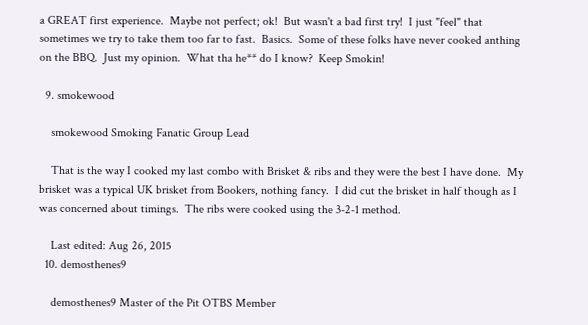a GREAT first experience.  Maybe not perfect; ok!  But wasn't a bad first try!  I just "feel" that sometimes we try to take them too far to fast.  Basics.  Some of these folks have never cooked anthing on the BBQ.  Just my opinion.  What tha he** do I know?  Keep Smokin!

  9. smokewood

    smokewood Smoking Fanatic Group Lead

    That is the way I cooked my last combo with Brisket & ribs and they were the best I have done.  My brisket was a typical UK brisket from Bookers, nothing fancy.  I did cut the brisket in half though as I was concerned about timings.  The ribs were cooked using the 3-2-1 method.

    Last edited: Aug 26, 2015
  10. demosthenes9

    demosthenes9 Master of the Pit OTBS Member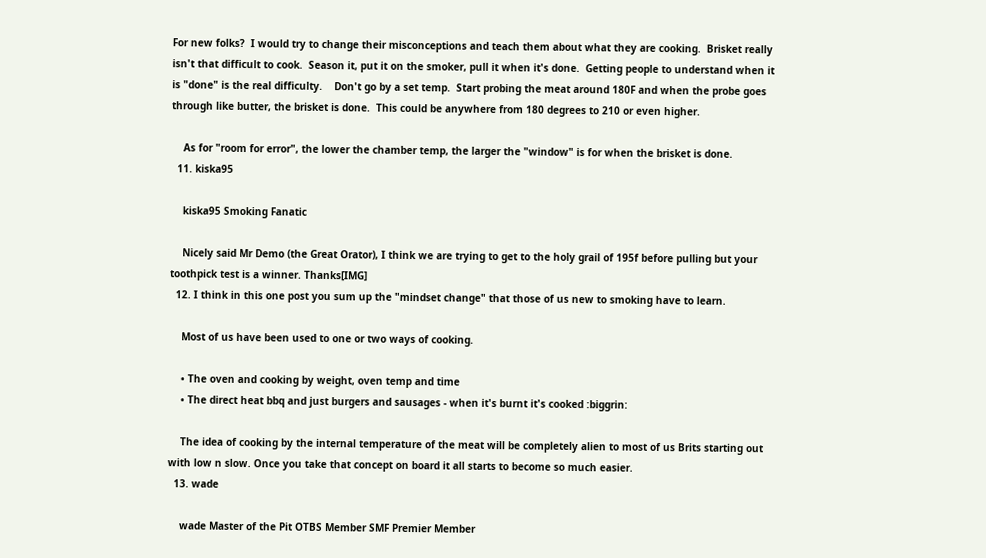For new folks?  I would try to change their misconceptions and teach them about what they are cooking.  Brisket really isn't that difficult to cook.  Season it, put it on the smoker, pull it when it's done.  Getting people to understand when it is "done" is the real difficulty.    Don't go by a set temp.  Start probing the meat around 180F and when the probe goes through like butter, the brisket is done.  This could be anywhere from 180 degrees to 210 or even higher.

    As for "room for error", the lower the chamber temp, the larger the "window" is for when the brisket is done.
  11. kiska95

    kiska95 Smoking Fanatic

    Nicely said Mr Demo (the Great Orator), I think we are trying to get to the holy grail of 195f before pulling but your toothpick test is a winner. Thanks[IMG]
  12. I think in this one post you sum up the "mindset change" that those of us new to smoking have to learn.

    Most of us have been used to one or two ways of cooking.

    • The oven and cooking by weight, oven temp and time
    • The direct heat bbq and just burgers and sausages - when it's burnt it's cooked :biggrin:

    The idea of cooking by the internal temperature of the meat will be completely alien to most of us Brits starting out with low n slow. Once you take that concept on board it all starts to become so much easier.
  13. wade

    wade Master of the Pit OTBS Member SMF Premier Member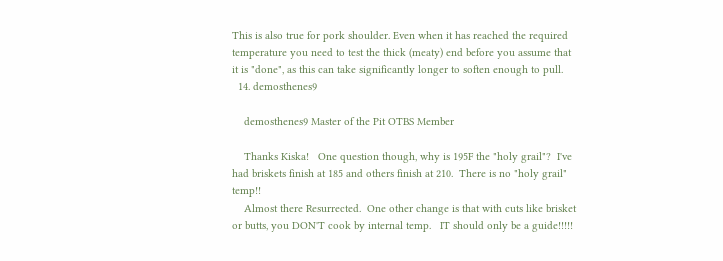This is also true for pork shoulder. Even when it has reached the required temperature you need to test the thick (meaty) end before you assume that it is "done", as this can take significantly longer to soften enough to pull.
  14. demosthenes9

    demosthenes9 Master of the Pit OTBS Member

    Thanks Kiska!   One question though, why is 195F the "holy grail"?  I've had briskets finish at 185 and others finish at 210.  There is no "holy grail" temp!!
    Almost there Resurrected.  One other change is that with cuts like brisket or butts, you DON'T cook by internal temp.   IT should only be a guide!!!!!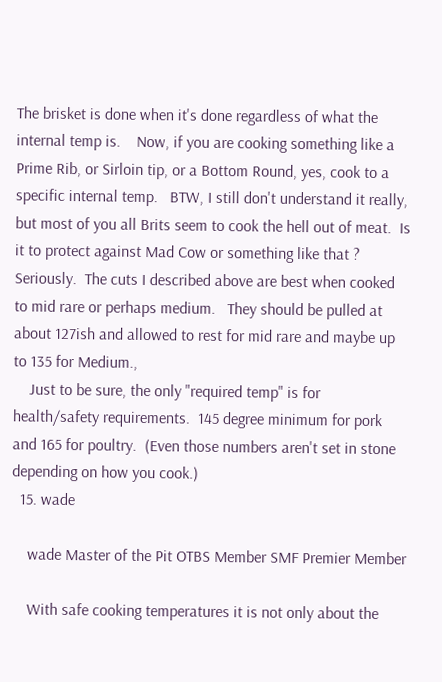The brisket is done when it's done regardless of what the internal temp is.    Now, if you are cooking something like a Prime Rib, or Sirloin tip, or a Bottom Round, yes, cook to a specific internal temp.   BTW, I still don't understand it really, but most of you all Brits seem to cook the hell out of meat.  Is it to protect against Mad Cow or something like that ?    Seriously.  The cuts I described above are best when cooked to mid rare or perhaps medium.   They should be pulled at about 127ish and allowed to rest for mid rare and maybe up to 135 for Medium.,
    Just to be sure, the only "required temp" is for health/safety requirements.  145 degree minimum for pork and 165 for poultry.  (Even those numbers aren't set in stone depending on how you cook.)
  15. wade

    wade Master of the Pit OTBS Member SMF Premier Member

    With safe cooking temperatures it is not only about the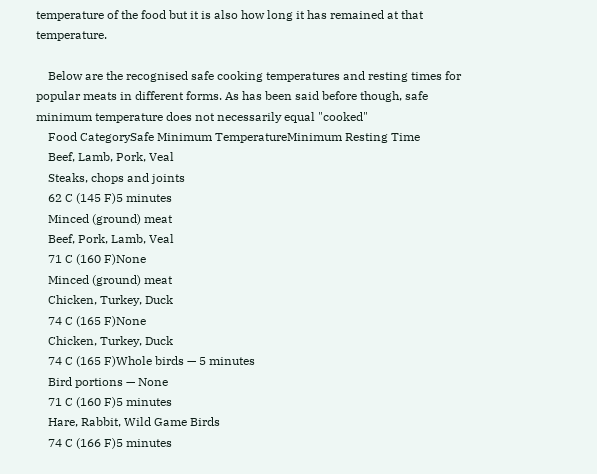temperature of the food but it is also how long it has remained at that temperature.

    Below are the recognised safe cooking temperatures and resting times for popular meats in different forms. As has been said before though, safe minimum temperature does not necessarily equal "cooked"
    Food CategorySafe Minimum TemperatureMinimum Resting Time
    Beef, Lamb, Pork, Veal
    Steaks, chops and joints
    62 C (145 F)5 minutes
    Minced (ground) meat
    Beef, Pork, Lamb, Veal
    71 C (160 F)None
    Minced (ground) meat
    Chicken, Turkey, Duck
    74 C (165 F)None
    Chicken, Turkey, Duck
    74 C (165 F)Whole birds — 5 minutes
    Bird portions — None
    71 C (160 F)5 minutes
    Hare, Rabbit, Wild Game Birds
    74 C (166 F)5 minutes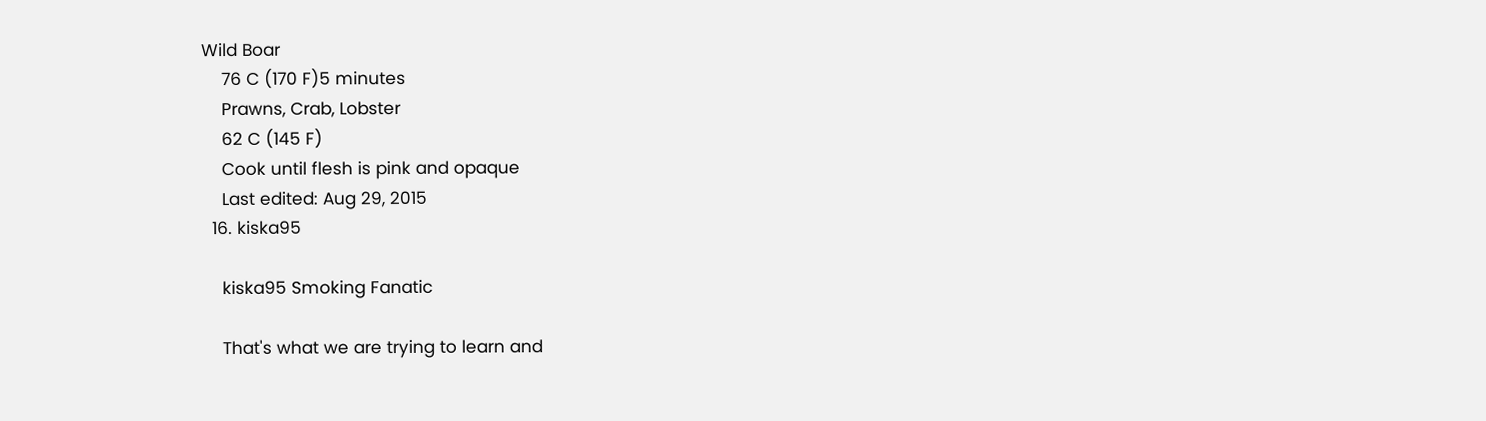Wild Boar
    76 C (170 F)5 minutes
    Prawns, Crab, Lobster
    62 C (145 F)
    Cook until flesh is pink and opaque
    Last edited: Aug 29, 2015
  16. kiska95

    kiska95 Smoking Fanatic

    That's what we are trying to learn and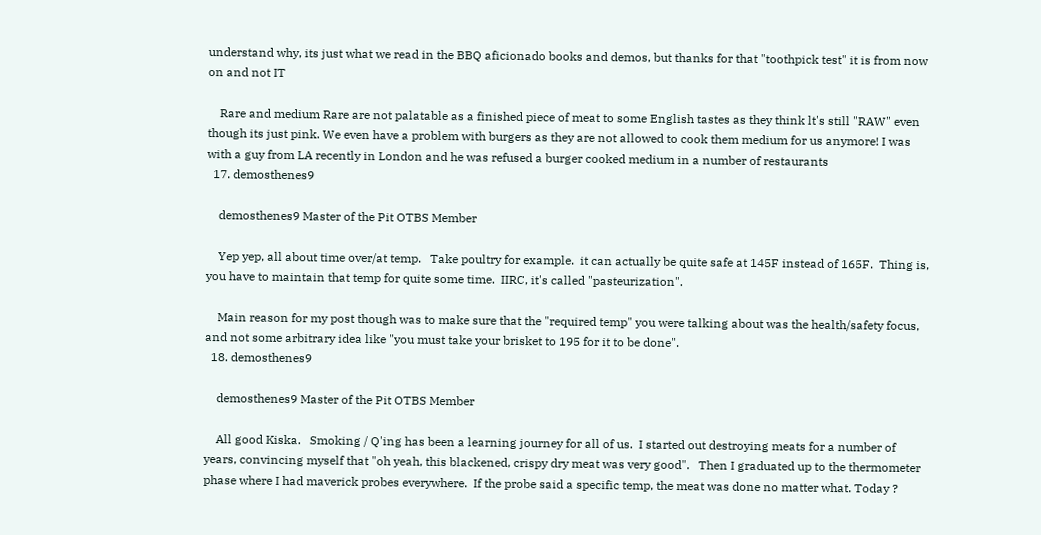understand why, its just what we read in the BBQ aficionado books and demos, but thanks for that "toothpick test" it is from now on and not IT

    Rare and medium Rare are not palatable as a finished piece of meat to some English tastes as they think lt's still "RAW" even though its just pink. We even have a problem with burgers as they are not allowed to cook them medium for us anymore! I was with a guy from LA recently in London and he was refused a burger cooked medium in a number of restaurants
  17. demosthenes9

    demosthenes9 Master of the Pit OTBS Member

    Yep yep, all about time over/at temp.   Take poultry for example.  it can actually be quite safe at 145F instead of 165F.  Thing is, you have to maintain that temp for quite some time.  IIRC, it's called "pasteurization".

    Main reason for my post though was to make sure that the "required temp" you were talking about was the health/safety focus, and not some arbitrary idea like "you must take your brisket to 195 for it to be done".
  18. demosthenes9

    demosthenes9 Master of the Pit OTBS Member

    All good Kiska.   Smoking / Q'ing has been a learning journey for all of us.  I started out destroying meats for a number of years, convincing myself that "oh yeah, this blackened, crispy dry meat was very good".   Then I graduated up to the thermometer phase where I had maverick probes everywhere.  If the probe said a specific temp, the meat was done no matter what. Today ?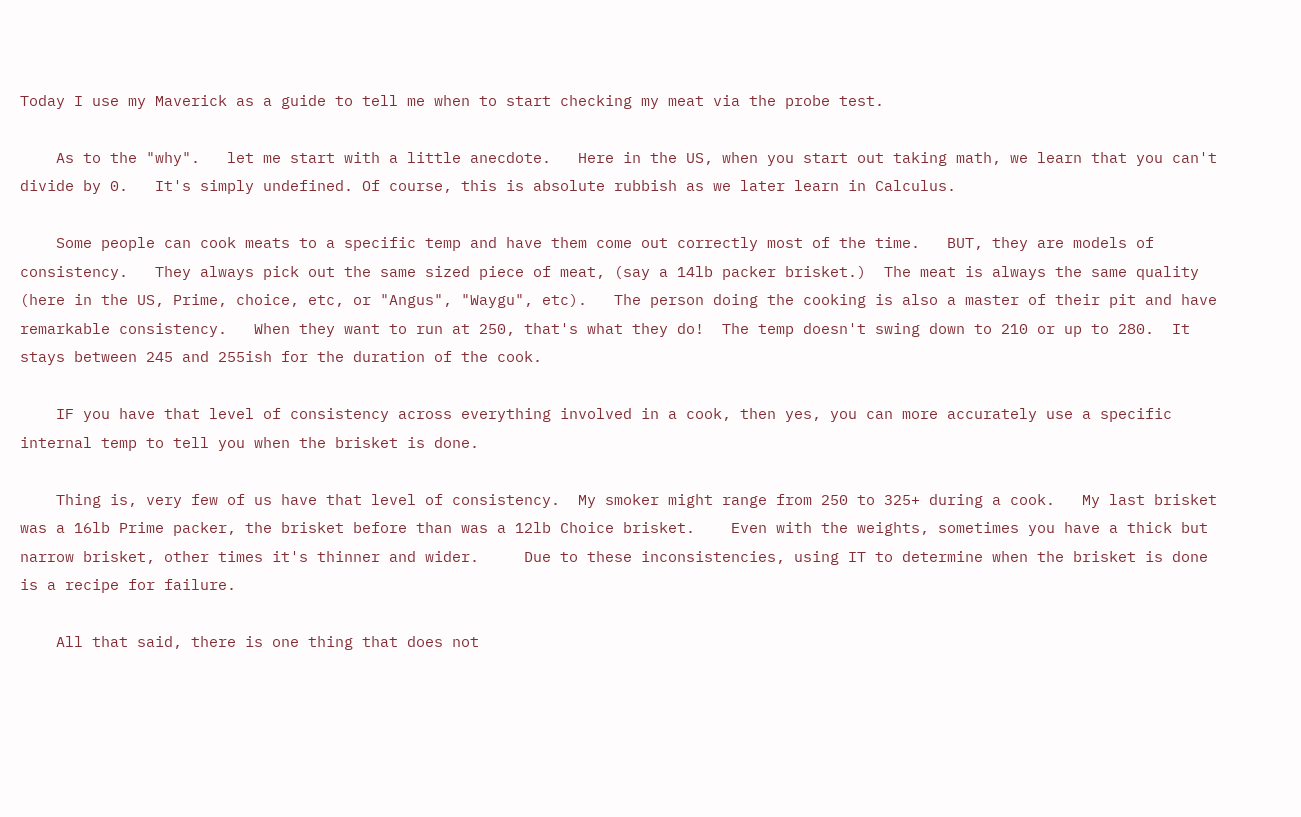Today I use my Maverick as a guide to tell me when to start checking my meat via the probe test.

    As to the "why".   let me start with a little anecdote.   Here in the US, when you start out taking math, we learn that you can't divide by 0.   It's simply undefined. Of course, this is absolute rubbish as we later learn in Calculus.

    Some people can cook meats to a specific temp and have them come out correctly most of the time.   BUT, they are models of consistency.   They always pick out the same sized piece of meat, (say a 14lb packer brisket.)  The meat is always the same quality  (here in the US, Prime, choice, etc, or "Angus", "Waygu", etc).   The person doing the cooking is also a master of their pit and have remarkable consistency.   When they want to run at 250, that's what they do!  The temp doesn't swing down to 210 or up to 280.  It stays between 245 and 255ish for the duration of the cook.

    IF you have that level of consistency across everything involved in a cook, then yes, you can more accurately use a specific internal temp to tell you when the brisket is done.

    Thing is, very few of us have that level of consistency.  My smoker might range from 250 to 325+ during a cook.   My last brisket was a 16lb Prime packer, the brisket before than was a 12lb Choice brisket.    Even with the weights, sometimes you have a thick but narrow brisket, other times it's thinner and wider.     Due to these inconsistencies, using IT to determine when the brisket is done is a recipe for failure.

    All that said, there is one thing that does not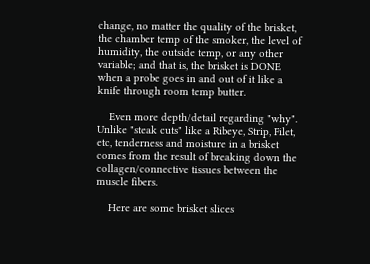change, no matter the quality of the brisket, the chamber temp of the smoker, the level of humidity, the outside temp, or any other variable; and that is, the brisket is DONE when a probe goes in and out of it like a knife through room temp butter.

    Even more depth/detail regarding "why".    Unlike "steak cuts" like a Ribeye, Strip, Filet, etc, tenderness and moisture in a brisket comes from the result of breaking down the collagen/connective tissues between the muscle fibers.

    Here are some brisket slices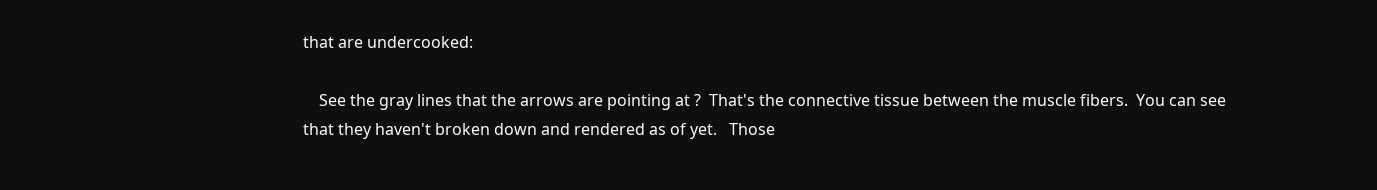that are undercooked:

    See the gray lines that the arrows are pointing at ?  That's the connective tissue between the muscle fibers.  You can see that they haven't broken down and rendered as of yet.   Those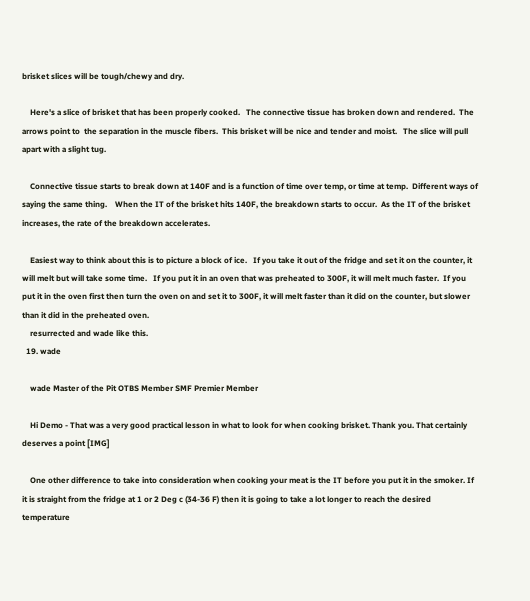brisket slices will be tough/chewy and dry.

    Here's a slice of brisket that has been properly cooked.   The connective tissue has broken down and rendered.  The arrows point to  the separation in the muscle fibers.  This brisket will be nice and tender and moist.   The slice will pull apart with a slight tug.

    Connective tissue starts to break down at 140F and is a function of time over temp, or time at temp.  Different ways of saying the same thing.    When the IT of the brisket hits 140F, the breakdown starts to occur.  As the IT of the brisket increases, the rate of the breakdown accelerates.

    Easiest way to think about this is to picture a block of ice.   If you take it out of the fridge and set it on the counter, it will melt but will take some time.   If you put it in an oven that was preheated to 300F, it will melt much faster.  If you put it in the oven first then turn the oven on and set it to 300F, it will melt faster than it did on the counter, but slower than it did in the preheated oven.
    resurrected and wade like this.
  19. wade

    wade Master of the Pit OTBS Member SMF Premier Member

    Hi Demo - That was a very good practical lesson in what to look for when cooking brisket. Thank you. That certainly deserves a point [IMG]

    One other difference to take into consideration when cooking your meat is the IT before you put it in the smoker. If it is straight from the fridge at 1 or 2 Deg c (34-36 F) then it is going to take a lot longer to reach the desired temperature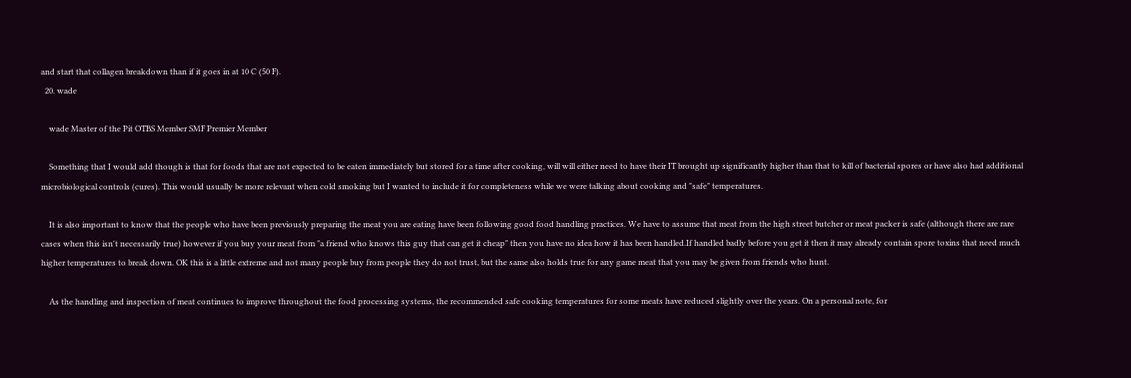and start that collagen breakdown than if it goes in at 10 C (50 F).
  20. wade

    wade Master of the Pit OTBS Member SMF Premier Member

    Something that I would add though is that for foods that are not expected to be eaten immediately but stored for a time after cooking, will will either need to have their IT brought up significantly higher than that to kill of bacterial spores or have also had additional microbiological controls (cures). This would usually be more relevant when cold smoking but I wanted to include it for completeness while we were talking about cooking and "safe" temperatures.

    It is also important to know that the people who have been previously preparing the meat you are eating have been following good food handling practices. We have to assume that meat from the high street butcher or meat packer is safe (although there are rare cases when this isn't necessarily true) however if you buy your meat from "a friend who knows this guy that can get it cheap" then you have no idea how it has been handled.If handled badly before you get it then it may already contain spore toxins that need much higher temperatures to break down. OK this is a little extreme and not many people buy from people they do not trust, but the same also holds true for any game meat that you may be given from friends who hunt.

    As the handling and inspection of meat continues to improve throughout the food processing systems, the recommended safe cooking temperatures for some meats have reduced slightly over the years. On a personal note, for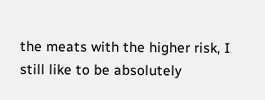the meats with the higher risk, I still like to be absolutely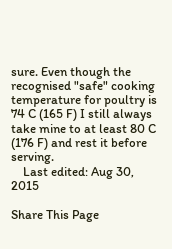sure. Even though the recognised "safe" cooking temperature for poultry is 74 C (165 F) I still always take mine to at least 80 C (176 F) and rest it before serving.
    Last edited: Aug 30, 2015

Share This Page